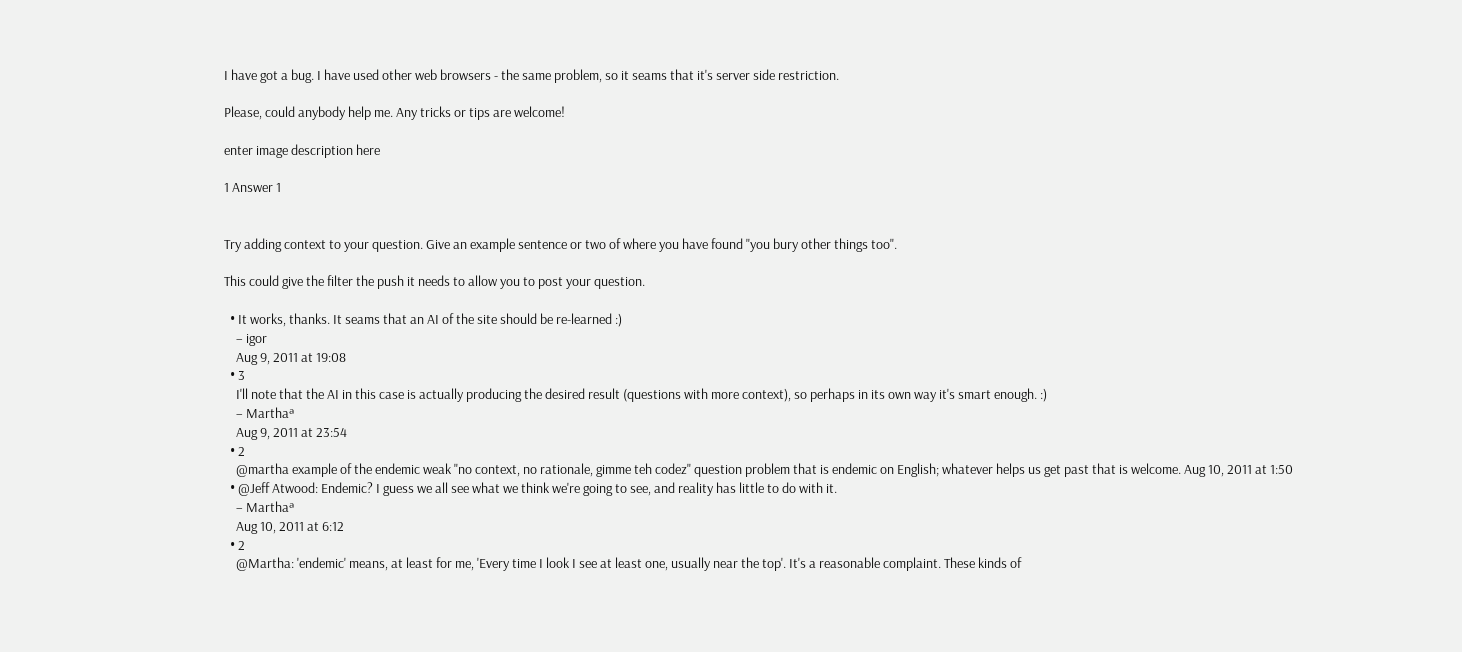I have got a bug. I have used other web browsers - the same problem, so it seams that it's server side restriction.

Please, could anybody help me. Any tricks or tips are welcome!

enter image description here

1 Answer 1


Try adding context to your question. Give an example sentence or two of where you have found "you bury other things too".

This could give the filter the push it needs to allow you to post your question.

  • It works, thanks. It seams that an AI of the site should be re-learned :)
    – igor
    Aug 9, 2011 at 19:08
  • 3
    I'll note that the AI in this case is actually producing the desired result (questions with more context), so perhaps in its own way it's smart enough. :)
    – Marthaª
    Aug 9, 2011 at 23:54
  • 2
    @martha example of the endemic weak "no context, no rationale, gimme teh codez" question problem that is endemic on English; whatever helps us get past that is welcome. Aug 10, 2011 at 1:50
  • @Jeff Atwood: Endemic? I guess we all see what we think we're going to see, and reality has little to do with it.
    – Marthaª
    Aug 10, 2011 at 6:12
  • 2
    @Martha: 'endemic' means, at least for me, 'Every time I look I see at least one, usually near the top'. It's a reasonable complaint. These kinds of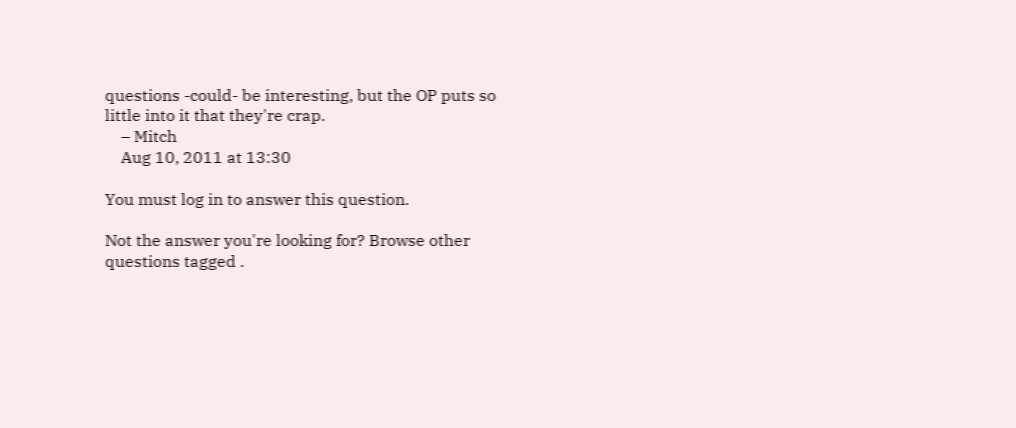questions -could- be interesting, but the OP puts so little into it that they're crap.
    – Mitch
    Aug 10, 2011 at 13:30

You must log in to answer this question.

Not the answer you're looking for? Browse other questions tagged .